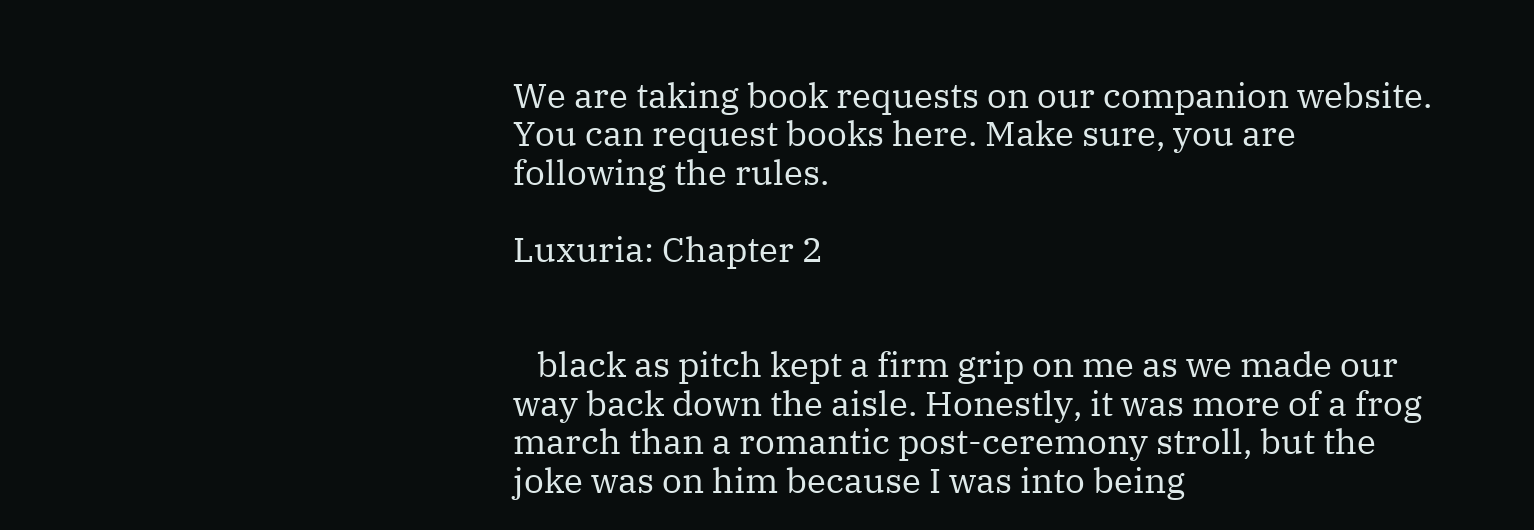We are taking book requests on our companion website. You can request books here. Make sure, you are following the rules.

Luxuria: Chapter 2


   black as pitch kept a firm grip on me as we made our way back down the aisle. Honestly, it was more of a frog march than a romantic post-ceremony stroll, but the joke was on him because I was into being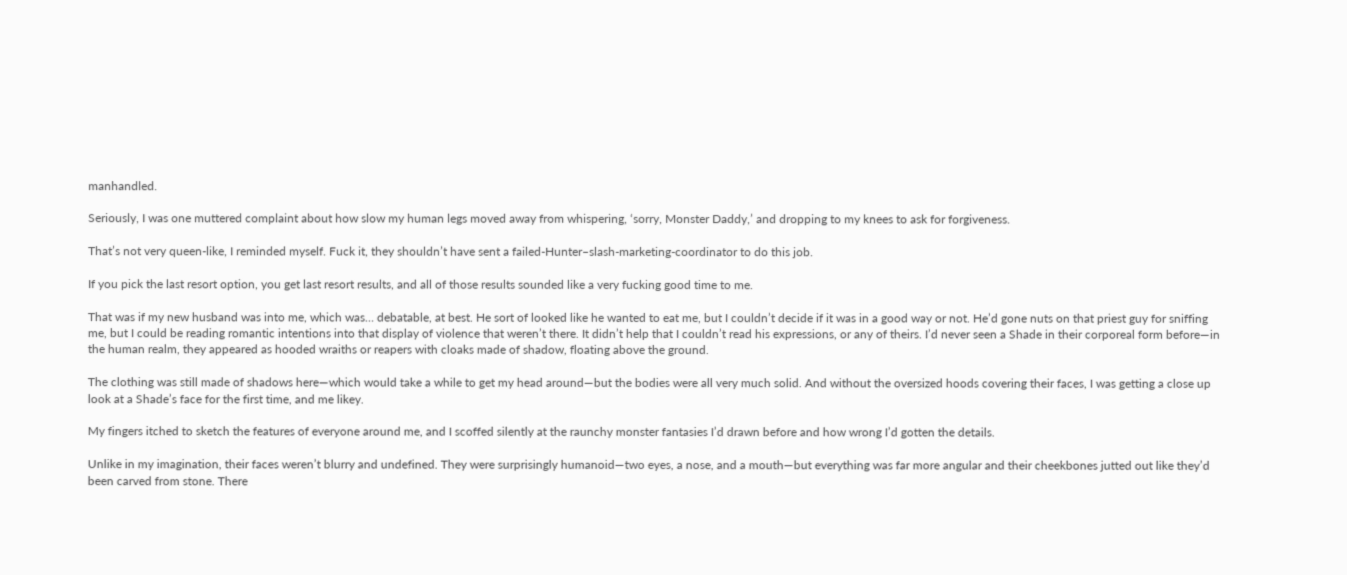manhandled.

Seriously, I was one muttered complaint about how slow my human legs moved away from whispering, ‘sorry, Monster Daddy,’ and dropping to my knees to ask for forgiveness.

That’s not very queen-like, I reminded myself. Fuck it, they shouldn’t have sent a failed-Hunter–slash-marketing-coordinator to do this job.

If you pick the last resort option, you get last resort results, and all of those results sounded like a very fucking good time to me.

That was if my new husband was into me, which was… debatable, at best. He sort of looked like he wanted to eat me, but I couldn’t decide if it was in a good way or not. He’d gone nuts on that priest guy for sniffing me, but I could be reading romantic intentions into that display of violence that weren’t there. It didn’t help that I couldn’t read his expressions, or any of theirs. I’d never seen a Shade in their corporeal form before—in the human realm, they appeared as hooded wraiths or reapers with cloaks made of shadow, floating above the ground.

The clothing was still made of shadows here—which would take a while to get my head around—but the bodies were all very much solid. And without the oversized hoods covering their faces, I was getting a close up look at a Shade’s face for the first time, and me likey.

My fingers itched to sketch the features of everyone around me, and I scoffed silently at the raunchy monster fantasies I’d drawn before and how wrong I’d gotten the details.

Unlike in my imagination, their faces weren’t blurry and undefined. They were surprisingly humanoid—two eyes, a nose, and a mouth—but everything was far more angular and their cheekbones jutted out like they’d been carved from stone. There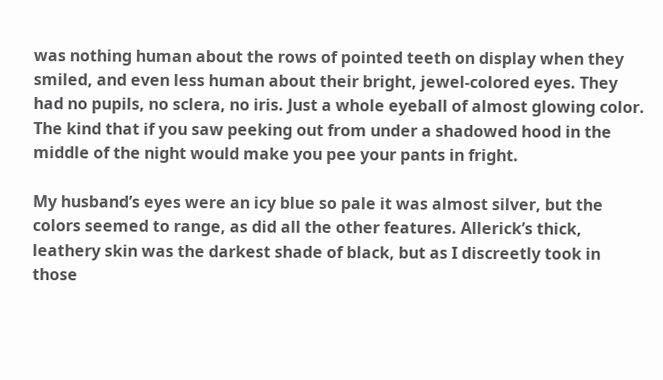was nothing human about the rows of pointed teeth on display when they smiled, and even less human about their bright, jewel-colored eyes. They had no pupils, no sclera, no iris. Just a whole eyeball of almost glowing color. The kind that if you saw peeking out from under a shadowed hood in the middle of the night would make you pee your pants in fright.

My husband’s eyes were an icy blue so pale it was almost silver, but the colors seemed to range, as did all the other features. Allerick’s thick, leathery skin was the darkest shade of black, but as I discreetly took in those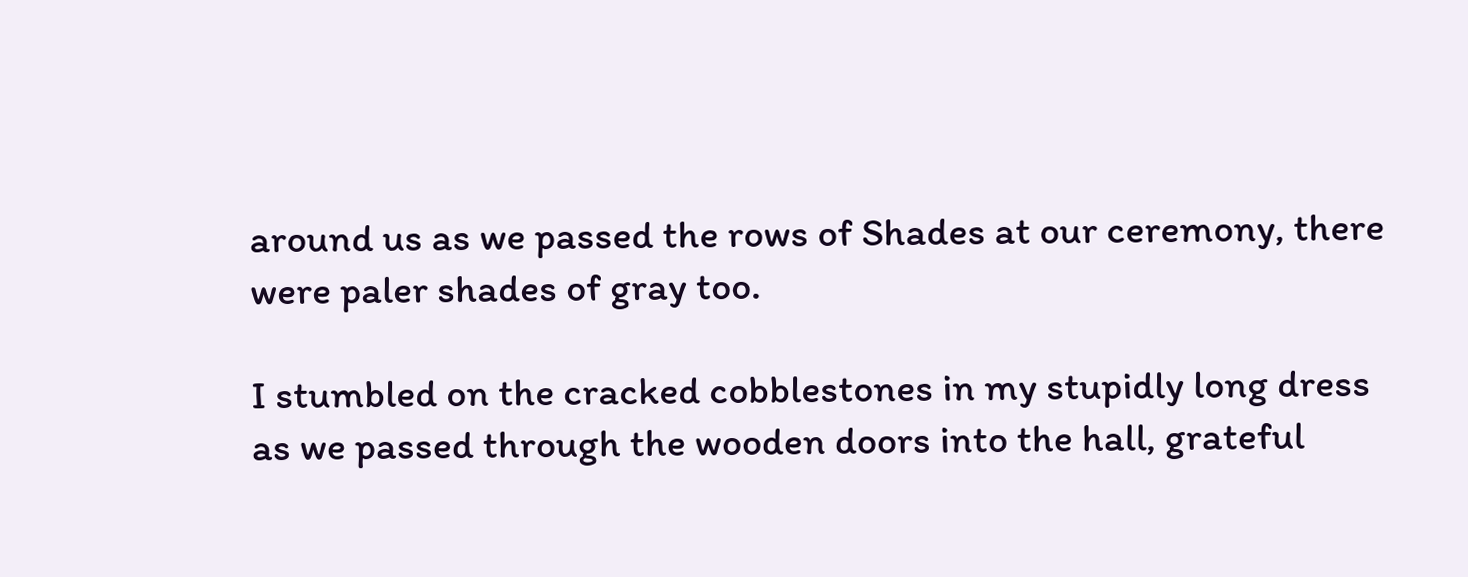around us as we passed the rows of Shades at our ceremony, there were paler shades of gray too.

I stumbled on the cracked cobblestones in my stupidly long dress as we passed through the wooden doors into the hall, grateful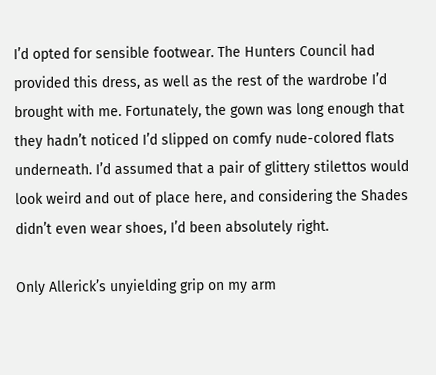I’d opted for sensible footwear. The Hunters Council had provided this dress, as well as the rest of the wardrobe I’d brought with me. Fortunately, the gown was long enough that they hadn’t noticed I’d slipped on comfy nude-colored flats underneath. I’d assumed that a pair of glittery stilettos would look weird and out of place here, and considering the Shades didn’t even wear shoes, I’d been absolutely right.

Only Allerick’s unyielding grip on my arm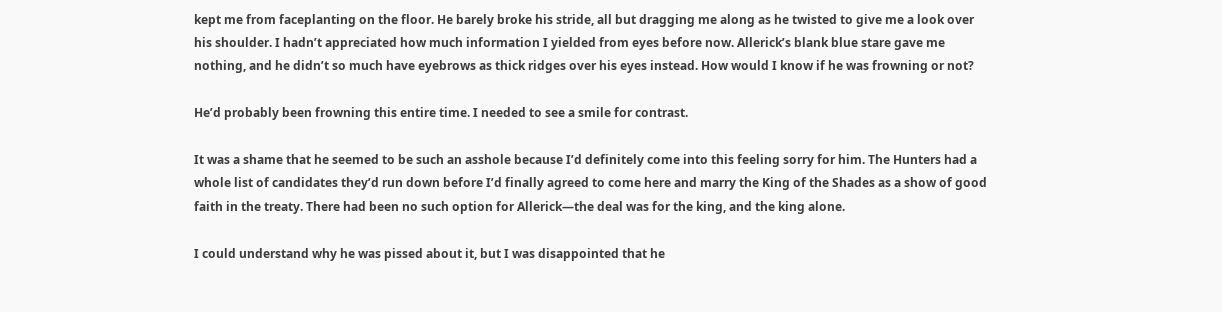kept me from faceplanting on the floor. He barely broke his stride, all but dragging me along as he twisted to give me a look over his shoulder. I hadn’t appreciated how much information I yielded from eyes before now. Allerick’s blank blue stare gave me nothing, and he didn’t so much have eyebrows as thick ridges over his eyes instead. How would I know if he was frowning or not?

He’d probably been frowning this entire time. I needed to see a smile for contrast.

It was a shame that he seemed to be such an asshole because I’d definitely come into this feeling sorry for him. The Hunters had a whole list of candidates they’d run down before I’d finally agreed to come here and marry the King of the Shades as a show of good faith in the treaty. There had been no such option for Allerick—the deal was for the king, and the king alone.

I could understand why he was pissed about it, but I was disappointed that he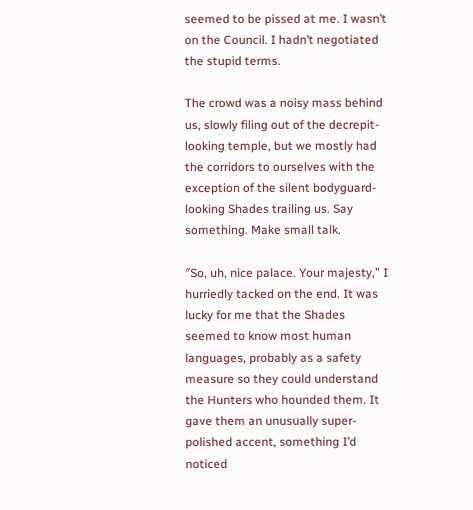seemed to be pissed at me. I wasn’t on the Council. I hadn’t negotiated the stupid terms.

The crowd was a noisy mass behind us, slowly filing out of the decrepit-looking temple, but we mostly had the corridors to ourselves with the exception of the silent bodyguard-looking Shades trailing us. Say something. Make small talk.

″So, uh, nice palace. Your majesty,” I hurriedly tacked on the end. It was lucky for me that the Shades seemed to know most human languages, probably as a safety measure so they could understand the Hunters who hounded them. It gave them an unusually super-polished accent, something I’d noticed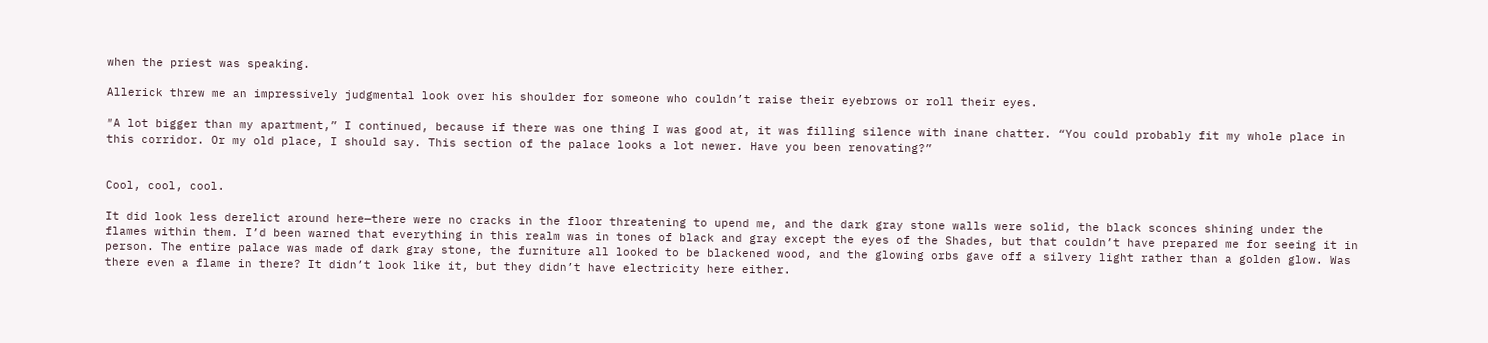when the priest was speaking.

Allerick threw me an impressively judgmental look over his shoulder for someone who couldn’t raise their eyebrows or roll their eyes.

″A lot bigger than my apartment,” I continued, because if there was one thing I was good at, it was filling silence with inane chatter. “You could probably fit my whole place in this corridor. Or my old place, I should say. This section of the palace looks a lot newer. Have you been renovating?”


Cool, cool, cool.

It did look less derelict around here—there were no cracks in the floor threatening to upend me, and the dark gray stone walls were solid, the black sconces shining under the flames within them. I’d been warned that everything in this realm was in tones of black and gray except the eyes of the Shades, but that couldn’t have prepared me for seeing it in person. The entire palace was made of dark gray stone, the furniture all looked to be blackened wood, and the glowing orbs gave off a silvery light rather than a golden glow. Was there even a flame in there? It didn’t look like it, but they didn’t have electricity here either.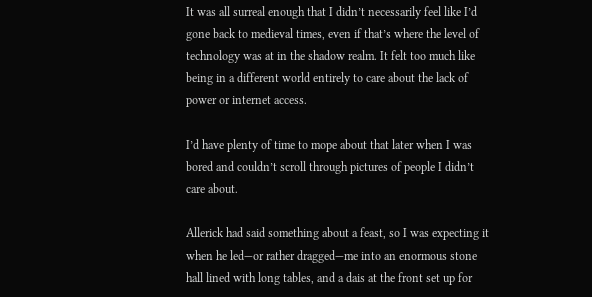It was all surreal enough that I didn’t necessarily feel like I’d gone back to medieval times, even if that’s where the level of technology was at in the shadow realm. It felt too much like being in a different world entirely to care about the lack of power or internet access.

I’d have plenty of time to mope about that later when I was bored and couldn’t scroll through pictures of people I didn’t care about.

Allerick had said something about a feast, so I was expecting it when he led—or rather dragged—me into an enormous stone hall lined with long tables, and a dais at the front set up for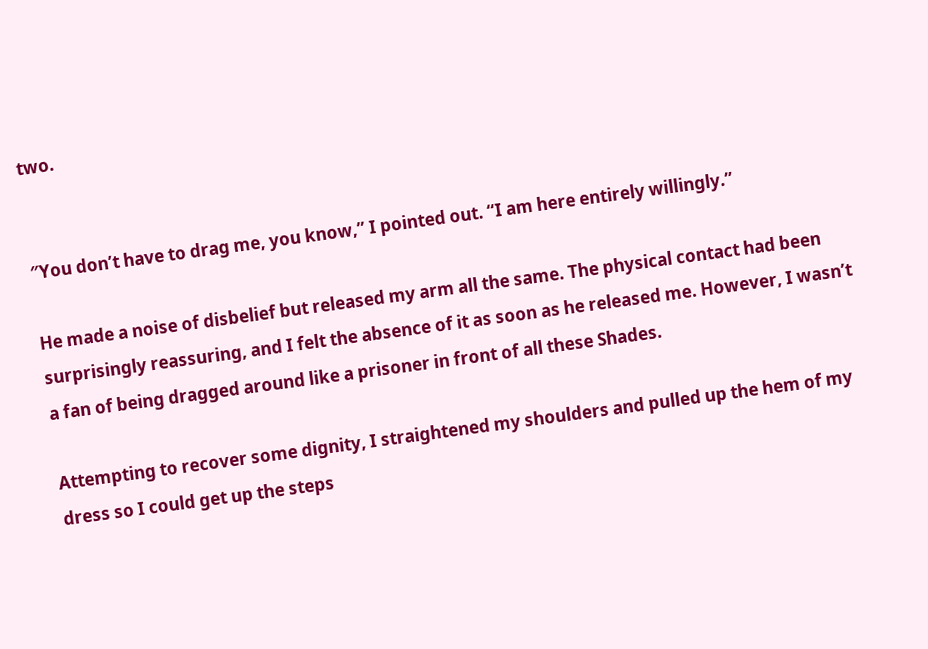two.


″You don’t have to drag me, you know,” I pointed out. “I am here entirely willingly.”

He made a noise of disbelief but released my arm all the same. The physical contact had been surprisingly reassuring, and I felt the absence of it as soon as he released me. However, I wasn’t a fan of being dragged around like a prisoner in front of all these Shades.

Attempting to recover some dignity, I straightened my shoulders and pulled up the hem of my dress so I could get up the steps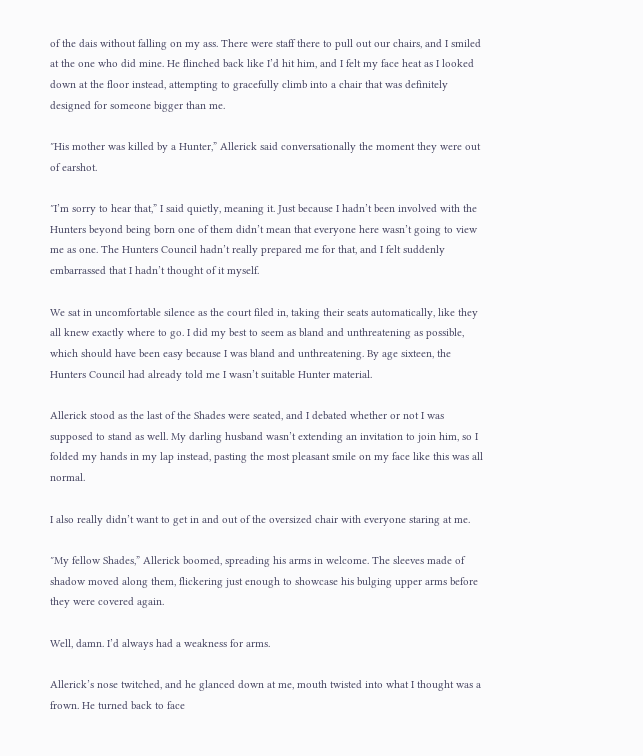of the dais without falling on my ass. There were staff there to pull out our chairs, and I smiled at the one who did mine. He flinched back like I’d hit him, and I felt my face heat as I looked down at the floor instead, attempting to gracefully climb into a chair that was definitely designed for someone bigger than me.

″His mother was killed by a Hunter,” Allerick said conversationally the moment they were out of earshot.

″I’m sorry to hear that,” I said quietly, meaning it. Just because I hadn’t been involved with the Hunters beyond being born one of them didn’t mean that everyone here wasn’t going to view me as one. The Hunters Council hadn’t really prepared me for that, and I felt suddenly embarrassed that I hadn’t thought of it myself.

We sat in uncomfortable silence as the court filed in, taking their seats automatically, like they all knew exactly where to go. I did my best to seem as bland and unthreatening as possible, which should have been easy because I was bland and unthreatening. By age sixteen, the Hunters Council had already told me I wasn’t suitable Hunter material.

Allerick stood as the last of the Shades were seated, and I debated whether or not I was supposed to stand as well. My darling husband wasn’t extending an invitation to join him, so I folded my hands in my lap instead, pasting the most pleasant smile on my face like this was all normal.

I also really didn’t want to get in and out of the oversized chair with everyone staring at me.

″My fellow Shades,” Allerick boomed, spreading his arms in welcome. The sleeves made of shadow moved along them, flickering just enough to showcase his bulging upper arms before they were covered again.

Well, damn. I’d always had a weakness for arms.

Allerick’s nose twitched, and he glanced down at me, mouth twisted into what I thought was a frown. He turned back to face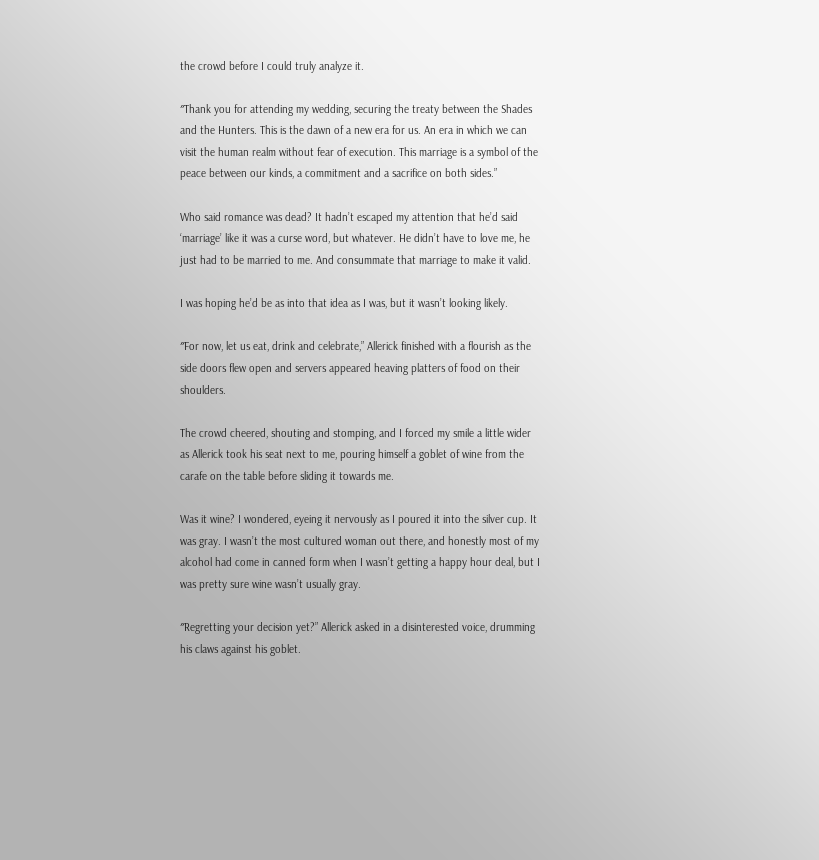the crowd before I could truly analyze it.

″Thank you for attending my wedding, securing the treaty between the Shades and the Hunters. This is the dawn of a new era for us. An era in which we can visit the human realm without fear of execution. This marriage is a symbol of the peace between our kinds, a commitment and a sacrifice on both sides.”

Who said romance was dead? It hadn’t escaped my attention that he’d said ‘marriage’ like it was a curse word, but whatever. He didn’t have to love me, he just had to be married to me. And consummate that marriage to make it valid.

I was hoping he’d be as into that idea as I was, but it wasn’t looking likely.

″For now, let us eat, drink and celebrate,” Allerick finished with a flourish as the side doors flew open and servers appeared heaving platters of food on their shoulders.

The crowd cheered, shouting and stomping, and I forced my smile a little wider as Allerick took his seat next to me, pouring himself a goblet of wine from the carafe on the table before sliding it towards me.

Was it wine? I wondered, eyeing it nervously as I poured it into the silver cup. It was gray. I wasn’t the most cultured woman out there, and honestly most of my alcohol had come in canned form when I wasn’t getting a happy hour deal, but I was pretty sure wine wasn’t usually gray.

″Regretting your decision yet?” Allerick asked in a disinterested voice, drumming his claws against his goblet.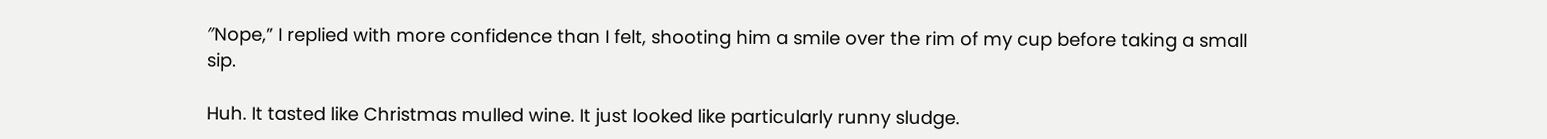″Nope,” I replied with more confidence than I felt, shooting him a smile over the rim of my cup before taking a small sip.

Huh. It tasted like Christmas mulled wine. It just looked like particularly runny sludge.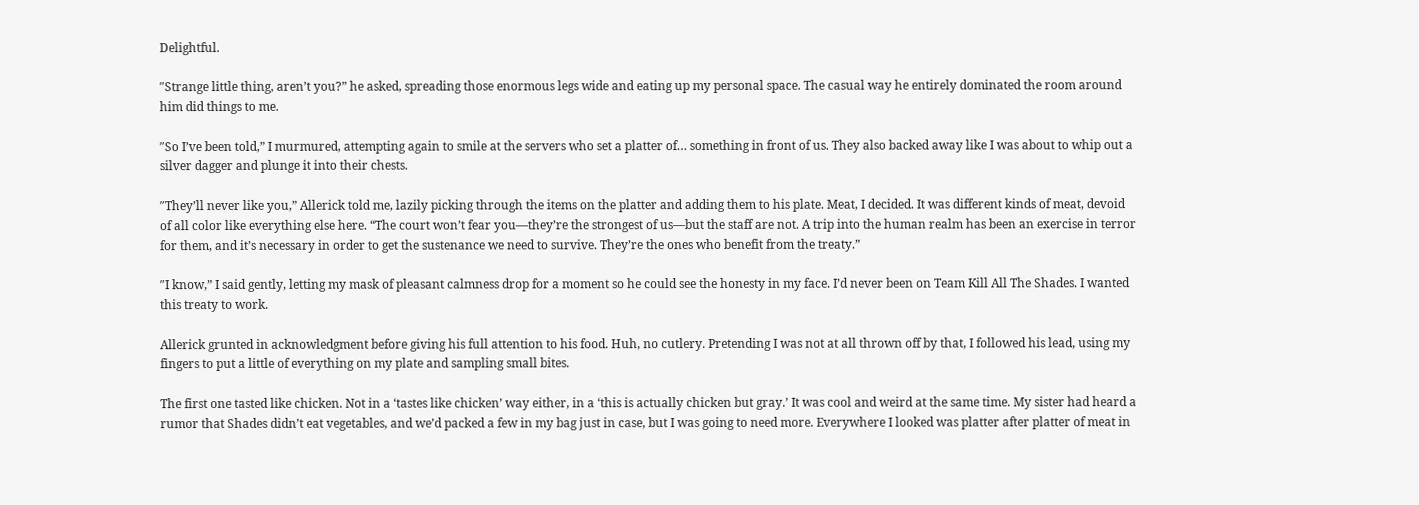Delightful.

″Strange little thing, aren’t you?” he asked, spreading those enormous legs wide and eating up my personal space. The casual way he entirely dominated the room around him did things to me.

″So I’ve been told,” I murmured, attempting again to smile at the servers who set a platter of… something in front of us. They also backed away like I was about to whip out a silver dagger and plunge it into their chests.

″They’ll never like you,” Allerick told me, lazily picking through the items on the platter and adding them to his plate. Meat, I decided. It was different kinds of meat, devoid of all color like everything else here. “The court won’t fear you—they’re the strongest of us—but the staff are not. A trip into the human realm has been an exercise in terror for them, and it’s necessary in order to get the sustenance we need to survive. They’re the ones who benefit from the treaty.”

″I know,” I said gently, letting my mask of pleasant calmness drop for a moment so he could see the honesty in my face. I’d never been on Team Kill All The Shades. I wanted this treaty to work.

Allerick grunted in acknowledgment before giving his full attention to his food. Huh, no cutlery. Pretending I was not at all thrown off by that, I followed his lead, using my fingers to put a little of everything on my plate and sampling small bites.

The first one tasted like chicken. Not in a ‘tastes like chicken’ way either, in a ‘this is actually chicken but gray.’ It was cool and weird at the same time. My sister had heard a rumor that Shades didn’t eat vegetables, and we’d packed a few in my bag just in case, but I was going to need more. Everywhere I looked was platter after platter of meat in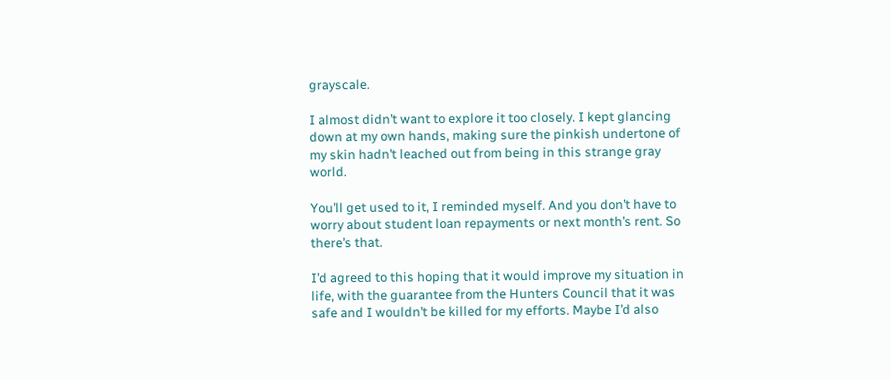grayscale.

I almost didn’t want to explore it too closely. I kept glancing down at my own hands, making sure the pinkish undertone of my skin hadn’t leached out from being in this strange gray world.

You’ll get used to it, I reminded myself. And you don’t have to worry about student loan repayments or next month’s rent. So there’s that.

I’d agreed to this hoping that it would improve my situation in life, with the guarantee from the Hunters Council that it was safe and I wouldn’t be killed for my efforts. Maybe I’d also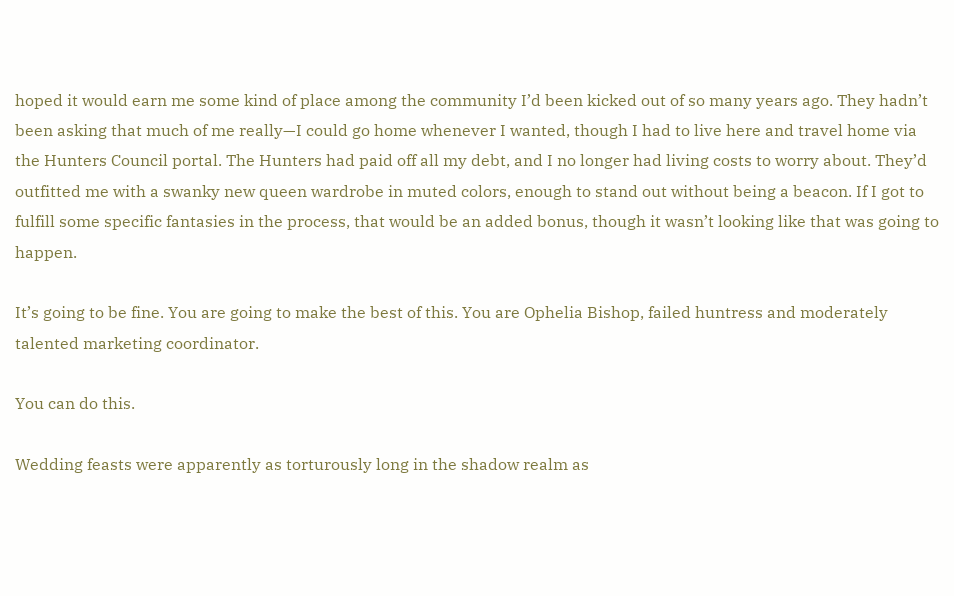hoped it would earn me some kind of place among the community I’d been kicked out of so many years ago. They hadn’t been asking that much of me really—I could go home whenever I wanted, though I had to live here and travel home via the Hunters Council portal. The Hunters had paid off all my debt, and I no longer had living costs to worry about. They’d outfitted me with a swanky new queen wardrobe in muted colors, enough to stand out without being a beacon. If I got to fulfill some specific fantasies in the process, that would be an added bonus, though it wasn’t looking like that was going to happen.

It’s going to be fine. You are going to make the best of this. You are Ophelia Bishop, failed huntress and moderately talented marketing coordinator.

You can do this.

Wedding feasts were apparently as torturously long in the shadow realm as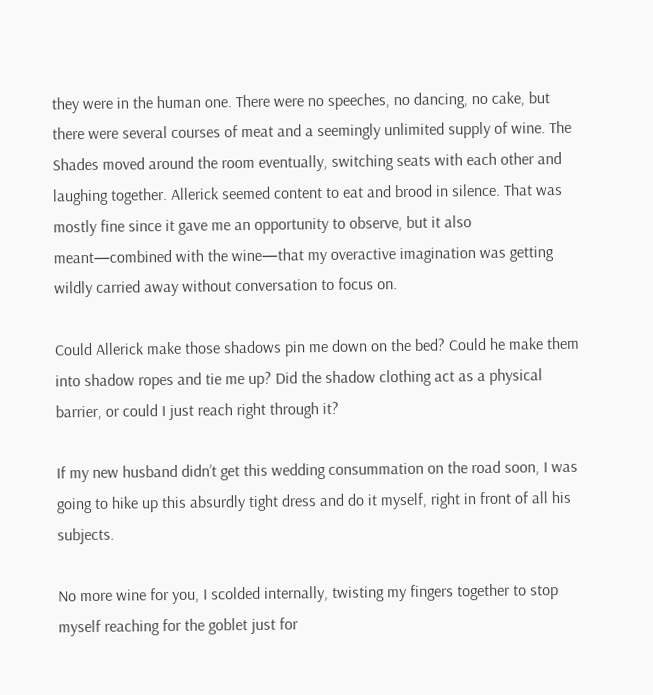they were in the human one. There were no speeches, no dancing, no cake, but there were several courses of meat and a seemingly unlimited supply of wine. The Shades moved around the room eventually, switching seats with each other and laughing together. Allerick seemed content to eat and brood in silence. That was mostly fine since it gave me an opportunity to observe, but it also meant—combined with the wine—that my overactive imagination was getting wildly carried away without conversation to focus on.

Could Allerick make those shadows pin me down on the bed? Could he make them into shadow ropes and tie me up? Did the shadow clothing act as a physical barrier, or could I just reach right through it?

If my new husband didn’t get this wedding consummation on the road soon, I was going to hike up this absurdly tight dress and do it myself, right in front of all his subjects.

No more wine for you, I scolded internally, twisting my fingers together to stop myself reaching for the goblet just for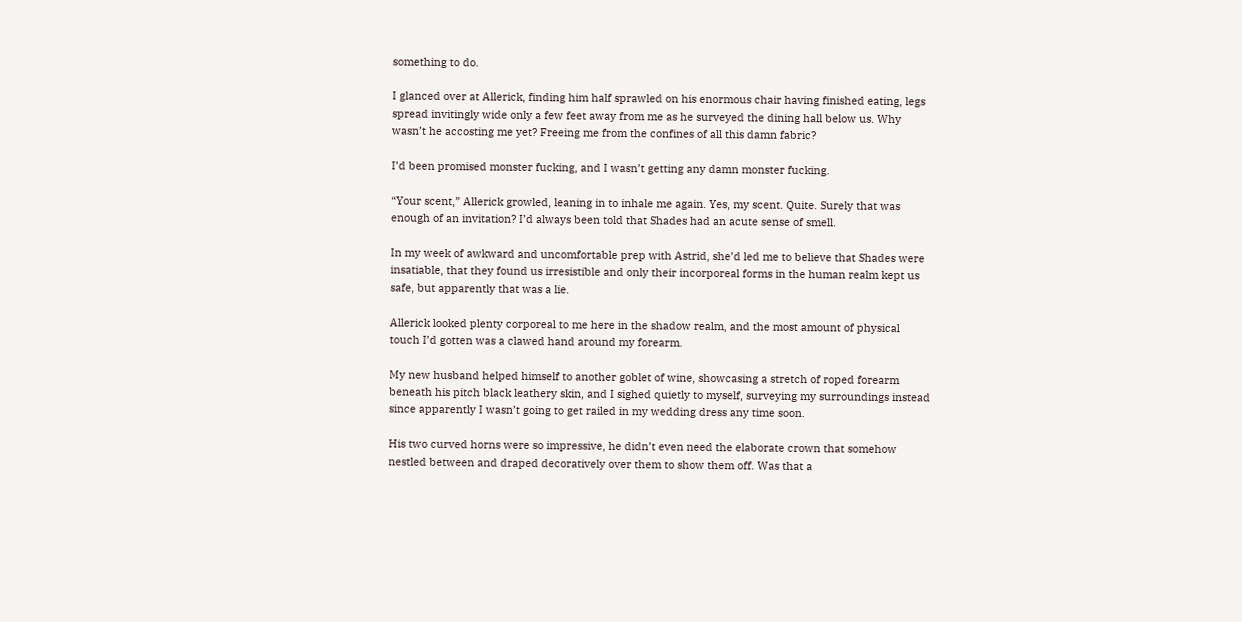something to do.

I glanced over at Allerick, finding him half sprawled on his enormous chair having finished eating, legs spread invitingly wide only a few feet away from me as he surveyed the dining hall below us. Why wasn’t he accosting me yet? Freeing me from the confines of all this damn fabric?

I’d been promised monster fucking, and I wasn’t getting any damn monster fucking.

“Your scent,” Allerick growled, leaning in to inhale me again. Yes, my scent. Quite. Surely that was enough of an invitation? I’d always been told that Shades had an acute sense of smell.

In my week of awkward and uncomfortable prep with Astrid, she’d led me to believe that Shades were insatiable, that they found us irresistible and only their incorporeal forms in the human realm kept us safe, but apparently that was a lie.

Allerick looked plenty corporeal to me here in the shadow realm, and the most amount of physical touch I’d gotten was a clawed hand around my forearm.

My new husband helped himself to another goblet of wine, showcasing a stretch of roped forearm beneath his pitch black leathery skin, and I sighed quietly to myself, surveying my surroundings instead since apparently I wasn’t going to get railed in my wedding dress any time soon.

His two curved horns were so impressive, he didn’t even need the elaborate crown that somehow nestled between and draped decoratively over them to show them off. Was that a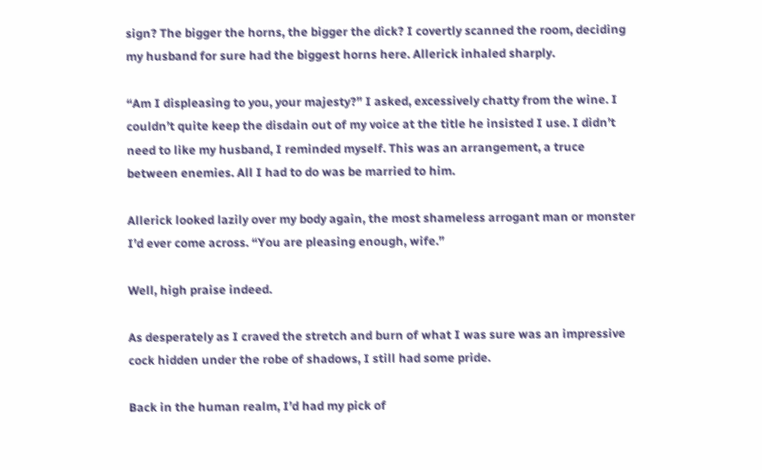sign? The bigger the horns, the bigger the dick? I covertly scanned the room, deciding my husband for sure had the biggest horns here. Allerick inhaled sharply.

“Am I displeasing to you, your majesty?” I asked, excessively chatty from the wine. I couldn’t quite keep the disdain out of my voice at the title he insisted I use. I didn’t need to like my husband, I reminded myself. This was an arrangement, a truce between enemies. All I had to do was be married to him.

Allerick looked lazily over my body again, the most shameless arrogant man or monster I’d ever come across. “You are pleasing enough, wife.”

Well, high praise indeed.

As desperately as I craved the stretch and burn of what I was sure was an impressive cock hidden under the robe of shadows, I still had some pride.

Back in the human realm, I’d had my pick of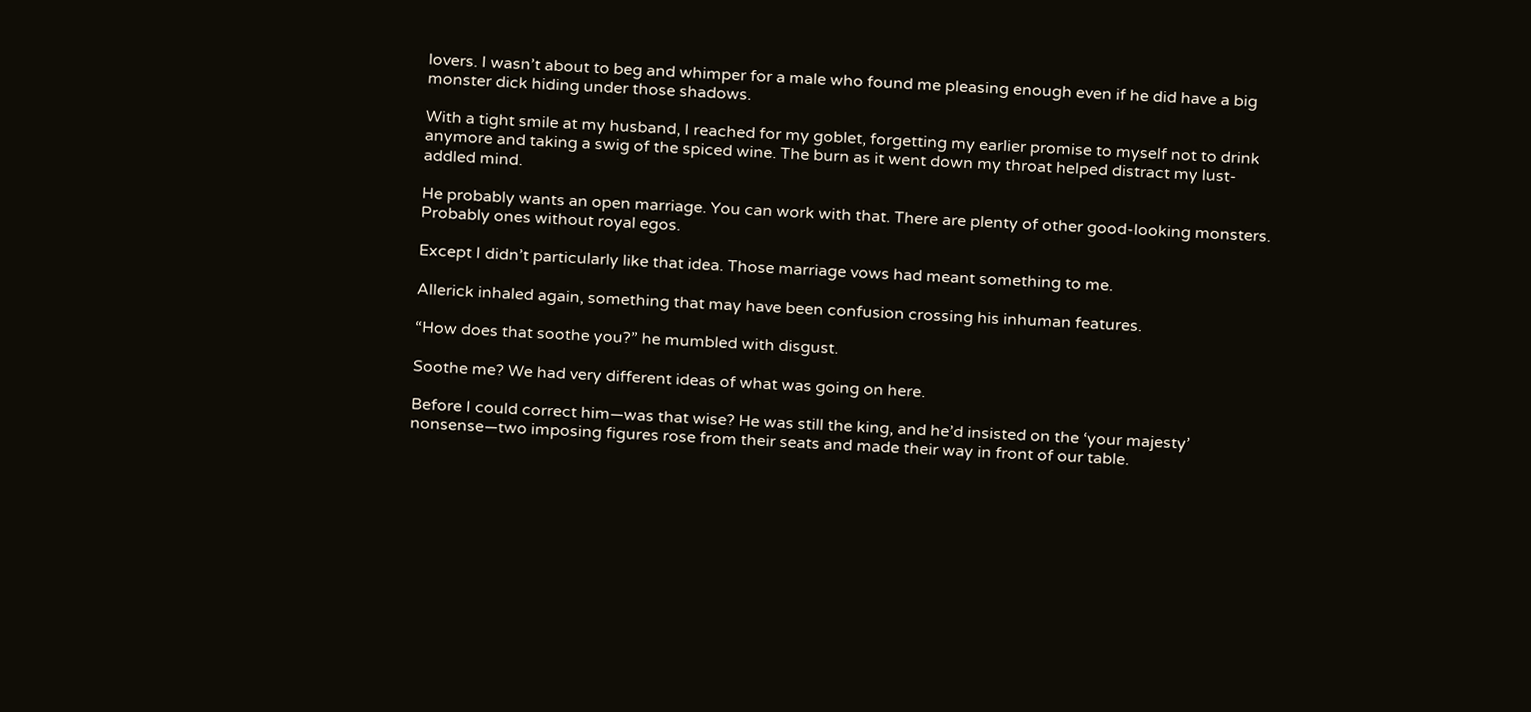lovers. I wasn’t about to beg and whimper for a male who found me pleasing enough even if he did have a big monster dick hiding under those shadows.

With a tight smile at my husband, I reached for my goblet, forgetting my earlier promise to myself not to drink anymore and taking a swig of the spiced wine. The burn as it went down my throat helped distract my lust-addled mind.

He probably wants an open marriage. You can work with that. There are plenty of other good-looking monsters. Probably ones without royal egos.

Except I didn’t particularly like that idea. Those marriage vows had meant something to me.

Allerick inhaled again, something that may have been confusion crossing his inhuman features.

“How does that soothe you?” he mumbled with disgust.

Soothe me? We had very different ideas of what was going on here.

Before I could correct him—was that wise? He was still the king, and he’d insisted on the ‘your majesty’ nonsense—two imposing figures rose from their seats and made their way in front of our table.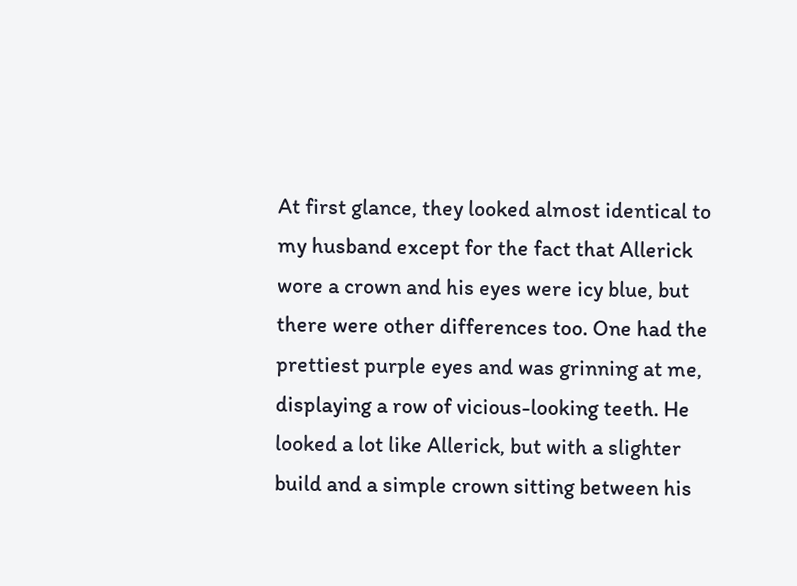At first glance, they looked almost identical to my husband except for the fact that Allerick wore a crown and his eyes were icy blue, but there were other differences too. One had the prettiest purple eyes and was grinning at me, displaying a row of vicious-looking teeth. He looked a lot like Allerick, but with a slighter build and a simple crown sitting between his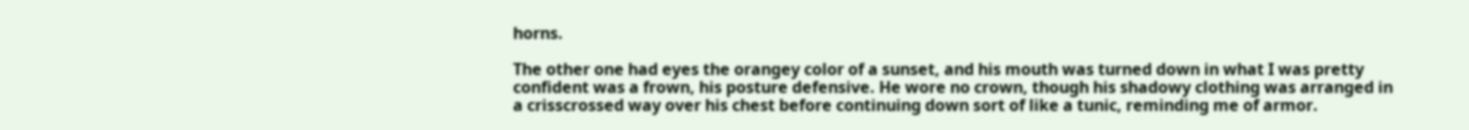horns.

The other one had eyes the orangey color of a sunset, and his mouth was turned down in what I was pretty confident was a frown, his posture defensive. He wore no crown, though his shadowy clothing was arranged in a crisscrossed way over his chest before continuing down sort of like a tunic, reminding me of armor.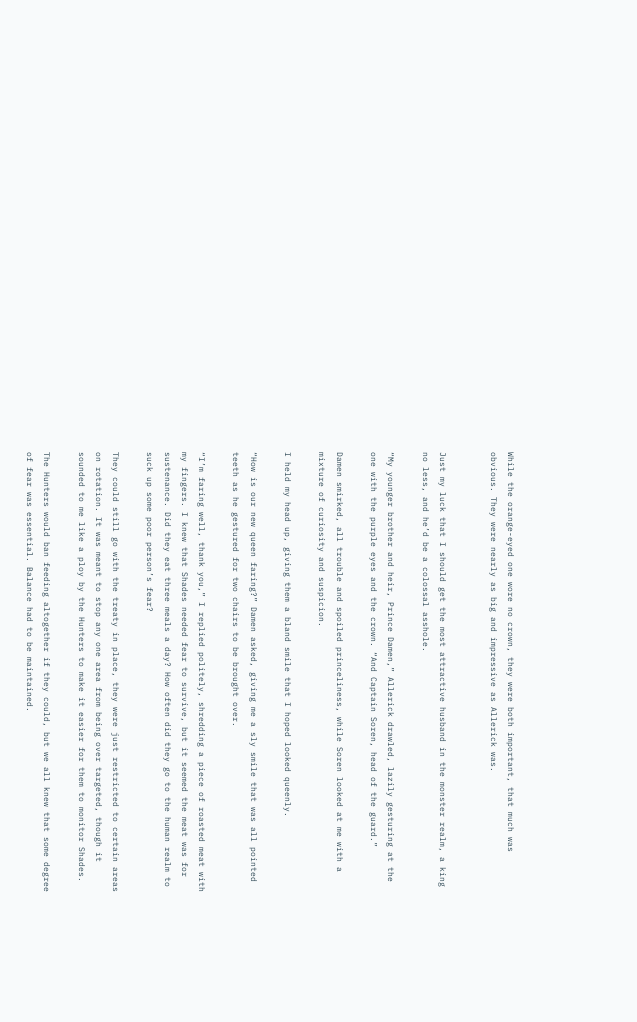While the orange-eyed one wore no crown, they were both important, that much was obvious. They were nearly as big and impressive as Allerick was.


Just my luck that I should get the most attractive husband in the monster realm, a king no less, and he’d be a colossal asshole.

“My younger brother and heir, Prince Damen,” Allerick drawled, lazily gesturing at the one with the purple eyes and the crown. “And Captain Soren, head of the guard.”

Damen smirked, all trouble and spoiled princeliness, while Soren looked at me with a mixture of curiosity and suspicion.

I held my head up, giving them a bland smile that I hoped looked queenly.

“How is our new queen faring?” Damen asked, giving me a sly smile that was all pointed teeth as he gestured for two chairs to be brought over.

“I’m faring well, thank you,” I replied politely, shredding a piece of roasted meat with my fingers. I knew that Shades needed fear to survive, but it seemed the meat was for sustenance. Did they eat three meals a day? How often did they go to the human realm to suck up some poor person’s fear?

They could still go with the treaty in place, they were just restricted to certain areas on rotation. It was meant to stop any one area from being over targeted, though it sounded to me like a ploy by the Hunters to make it easier for them to monitor Shades.

The Hunters would ban feeding altogether if they could, but we all knew that some degree of fear was essential. Balance had to be maintained.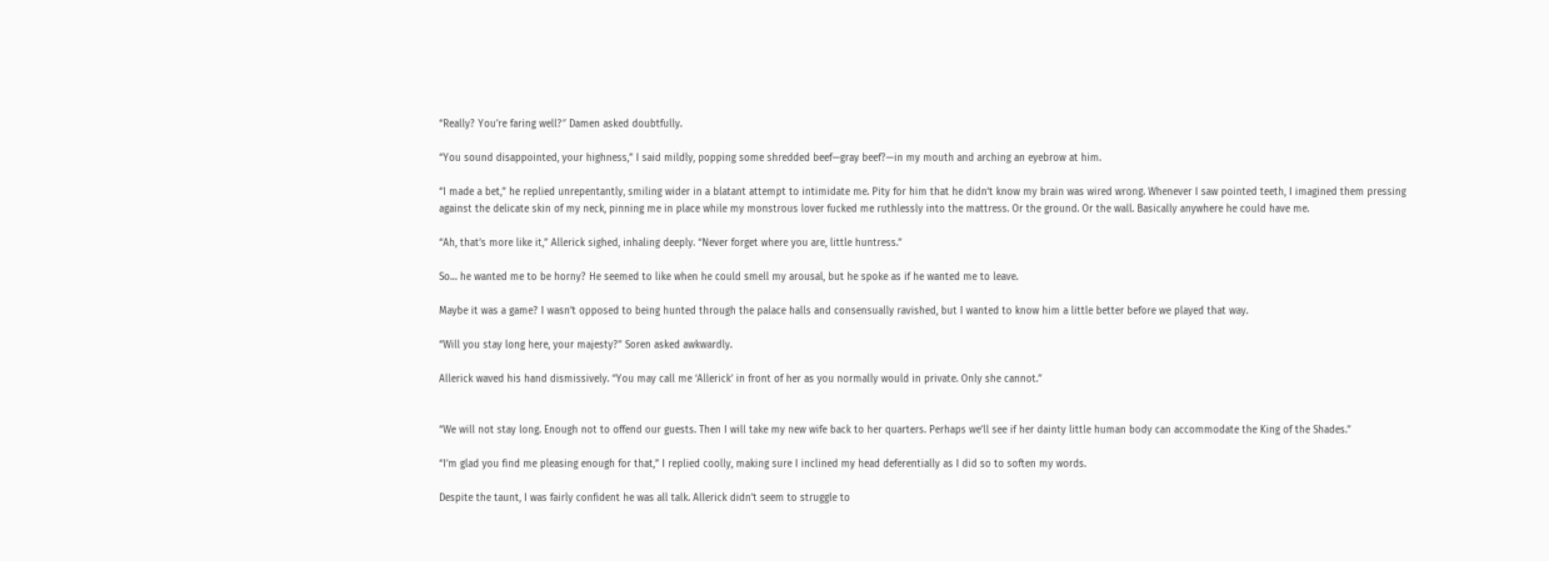“Really? You’re faring well?″ Damen asked doubtfully.

“You sound disappointed, your highness,” I said mildly, popping some shredded beef—gray beef?—in my mouth and arching an eyebrow at him.

“I made a bet,” he replied unrepentantly, smiling wider in a blatant attempt to intimidate me. Pity for him that he didn’t know my brain was wired wrong. Whenever I saw pointed teeth, I imagined them pressing against the delicate skin of my neck, pinning me in place while my monstrous lover fucked me ruthlessly into the mattress. Or the ground. Or the wall. Basically anywhere he could have me.

“Ah, that’s more like it,” Allerick sighed, inhaling deeply. “Never forget where you are, little huntress.”

So… he wanted me to be horny? He seemed to like when he could smell my arousal, but he spoke as if he wanted me to leave.

Maybe it was a game? I wasn’t opposed to being hunted through the palace halls and consensually ravished, but I wanted to know him a little better before we played that way.

“Will you stay long here, your majesty?” Soren asked awkwardly.

Allerick waved his hand dismissively. “You may call me ‘Allerick’ in front of her as you normally would in private. Only she cannot.”


“We will not stay long. Enough not to offend our guests. Then I will take my new wife back to her quarters. Perhaps we’ll see if her dainty little human body can accommodate the King of the Shades.”

“I’m glad you find me pleasing enough for that,” I replied coolly, making sure I inclined my head deferentially as I did so to soften my words.

Despite the taunt, I was fairly confident he was all talk. Allerick didn’t seem to struggle to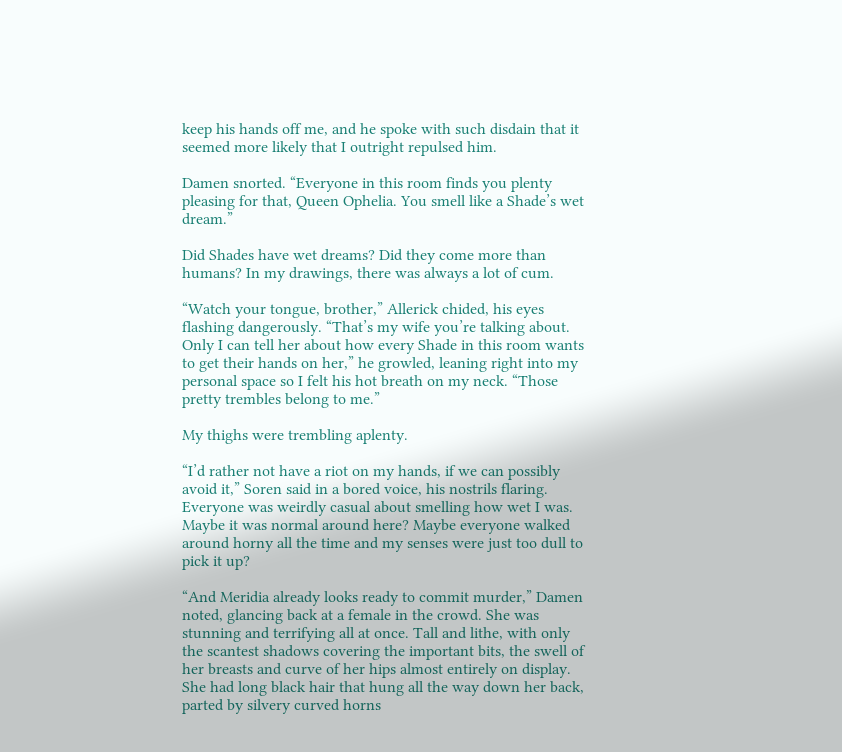keep his hands off me, and he spoke with such disdain that it seemed more likely that I outright repulsed him.

Damen snorted. “Everyone in this room finds you plenty pleasing for that, Queen Ophelia. You smell like a Shade’s wet dream.”

Did Shades have wet dreams? Did they come more than humans? In my drawings, there was always a lot of cum.

“Watch your tongue, brother,” Allerick chided, his eyes flashing dangerously. “That’s my wife you’re talking about. Only I can tell her about how every Shade in this room wants to get their hands on her,” he growled, leaning right into my personal space so I felt his hot breath on my neck. “Those pretty trembles belong to me.”

My thighs were trembling aplenty.

“I’d rather not have a riot on my hands, if we can possibly avoid it,” Soren said in a bored voice, his nostrils flaring. Everyone was weirdly casual about smelling how wet I was. Maybe it was normal around here? Maybe everyone walked around horny all the time and my senses were just too dull to pick it up?

“And Meridia already looks ready to commit murder,” Damen noted, glancing back at a female in the crowd. She was stunning and terrifying all at once. Tall and lithe, with only the scantest shadows covering the important bits, the swell of her breasts and curve of her hips almost entirely on display. She had long black hair that hung all the way down her back, parted by silvery curved horns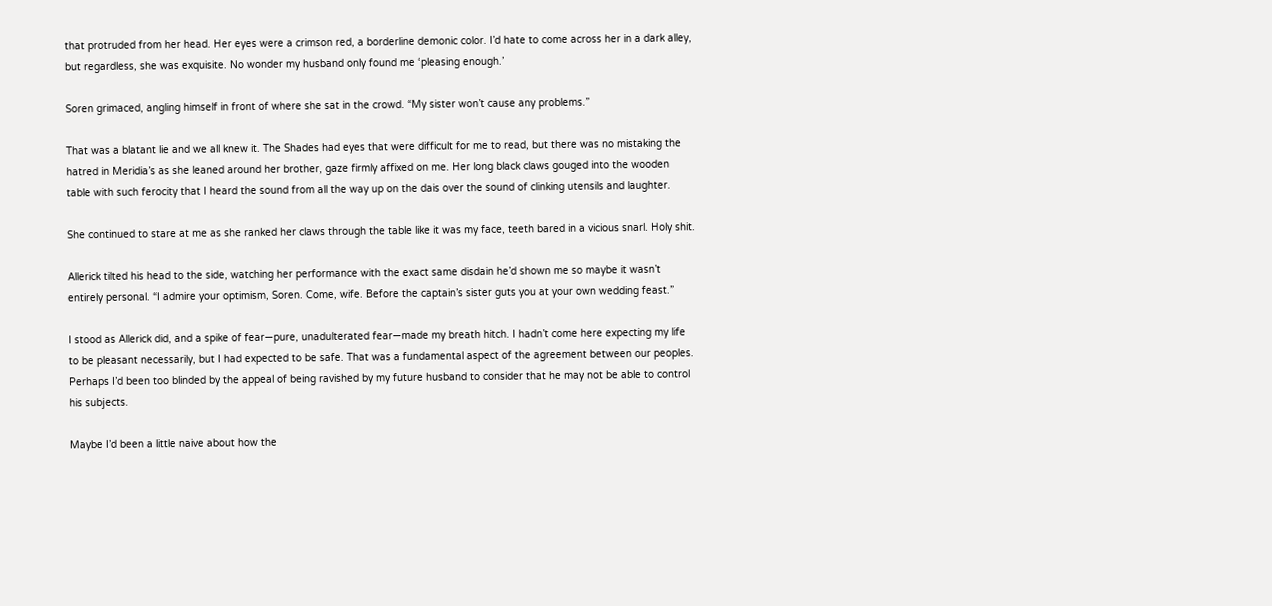that protruded from her head. Her eyes were a crimson red, a borderline demonic color. I’d hate to come across her in a dark alley, but regardless, she was exquisite. No wonder my husband only found me ‘pleasing enough.’

Soren grimaced, angling himself in front of where she sat in the crowd. “My sister won’t cause any problems.”

That was a blatant lie and we all knew it. The Shades had eyes that were difficult for me to read, but there was no mistaking the hatred in Meridia’s as she leaned around her brother, gaze firmly affixed on me. Her long black claws gouged into the wooden table with such ferocity that I heard the sound from all the way up on the dais over the sound of clinking utensils and laughter.

She continued to stare at me as she ranked her claws through the table like it was my face, teeth bared in a vicious snarl. Holy shit.

Allerick tilted his head to the side, watching her performance with the exact same disdain he’d shown me so maybe it wasn’t entirely personal. “I admire your optimism, Soren. Come, wife. Before the captain’s sister guts you at your own wedding feast.”

I stood as Allerick did, and a spike of fear—pure, unadulterated fear—made my breath hitch. I hadn’t come here expecting my life to be pleasant necessarily, but I had expected to be safe. That was a fundamental aspect of the agreement between our peoples. Perhaps I’d been too blinded by the appeal of being ravished by my future husband to consider that he may not be able to control his subjects.

Maybe I’d been a little naive about how the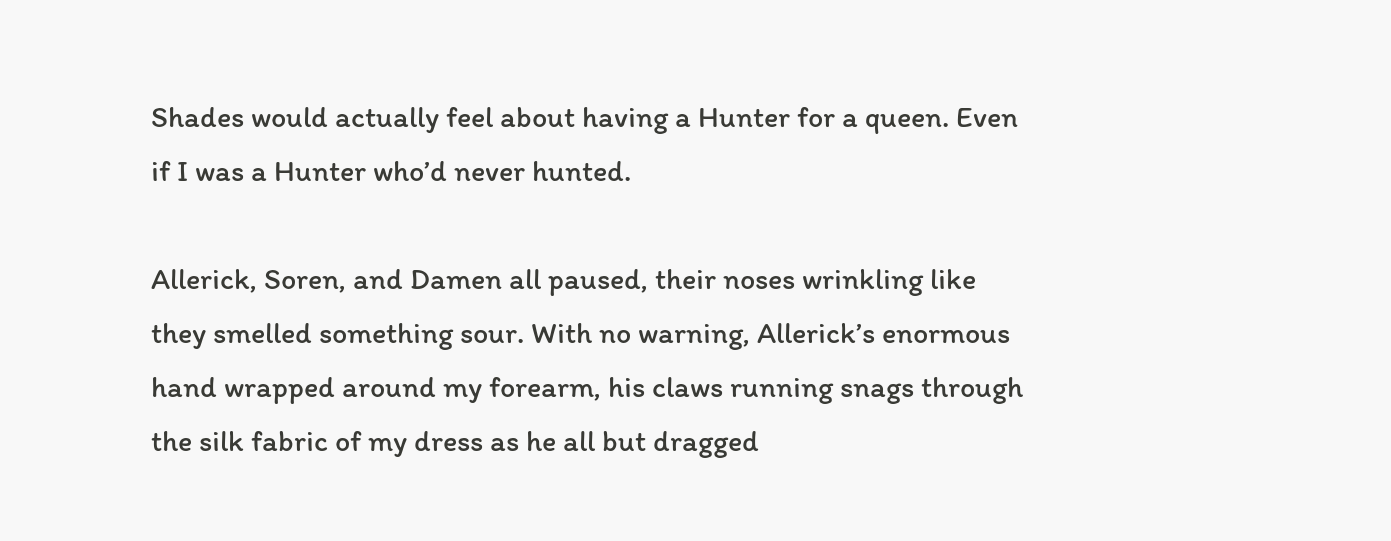Shades would actually feel about having a Hunter for a queen. Even if I was a Hunter who’d never hunted.

Allerick, Soren, and Damen all paused, their noses wrinkling like they smelled something sour. With no warning, Allerick’s enormous hand wrapped around my forearm, his claws running snags through the silk fabric of my dress as he all but dragged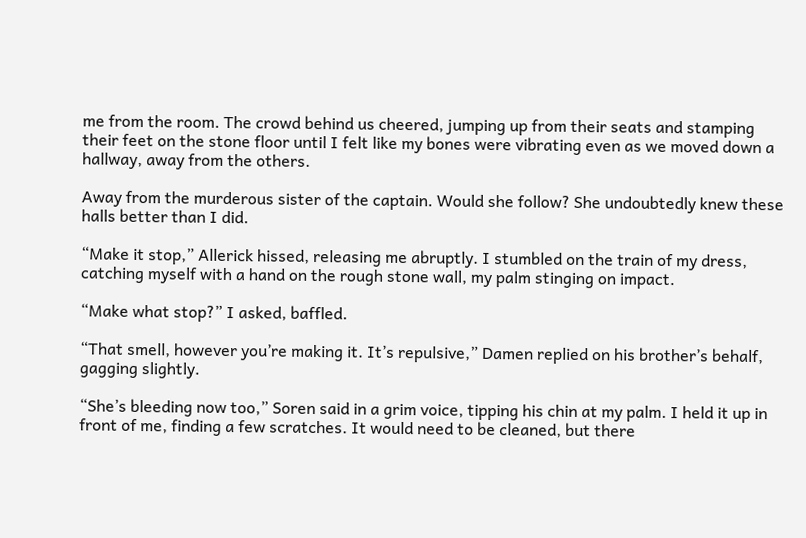me from the room. The crowd behind us cheered, jumping up from their seats and stamping their feet on the stone floor until I felt like my bones were vibrating even as we moved down a hallway, away from the others.

Away from the murderous sister of the captain. Would she follow? She undoubtedly knew these halls better than I did.

“Make it stop,” Allerick hissed, releasing me abruptly. I stumbled on the train of my dress, catching myself with a hand on the rough stone wall, my palm stinging on impact.

“Make what stop?” I asked, baffled.

“That smell, however you’re making it. It’s repulsive,” Damen replied on his brother’s behalf, gagging slightly.

“She’s bleeding now too,” Soren said in a grim voice, tipping his chin at my palm. I held it up in front of me, finding a few scratches. It would need to be cleaned, but there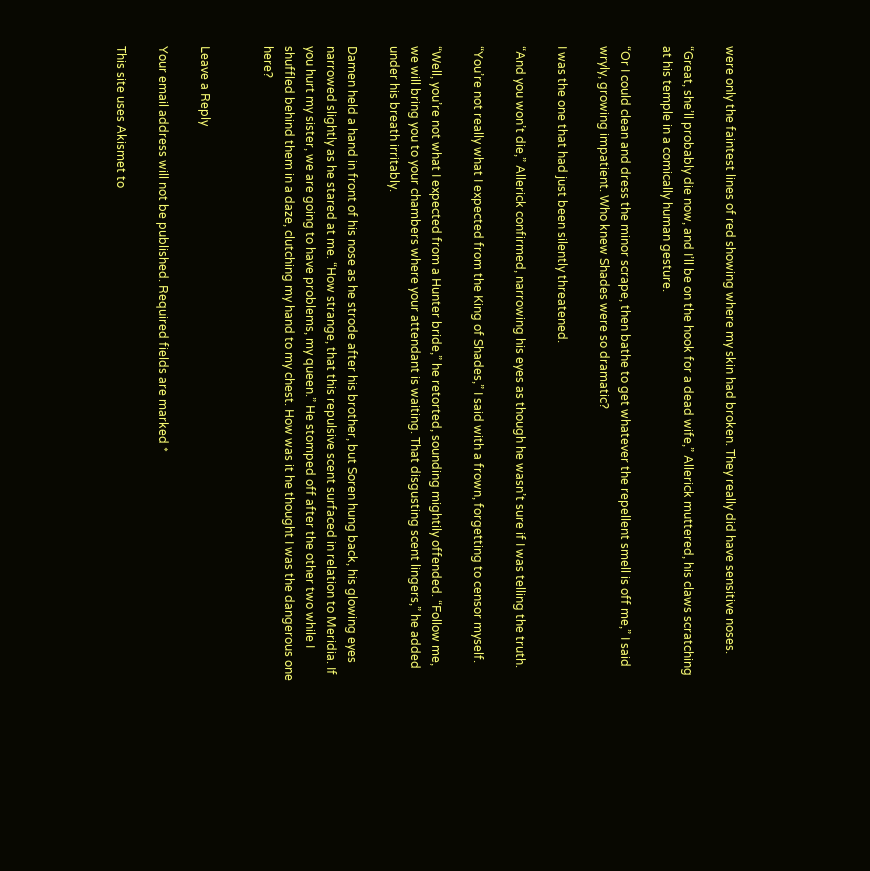were only the faintest lines of red showing where my skin had broken. They really did have sensitive noses.

“Great, she’ll probably die now, and I’ll be on the hook for a dead wife,” Allerick muttered, his claws scratching at his temple in a comically human gesture.

“Or I could clean and dress the minor scrape, then bathe to get whatever the repellent smell is off me,” I said wryly, growing impatient. Who knew Shades were so dramatic?

I was the one that had just been silently threatened.

“And you won’t die,” Allerick confirmed, narrowing his eyes as though he wasn’t sure if I was telling the truth.

“You’re not really what I expected from the King of Shades,” I said with a frown, forgetting to censor myself.

“Well, you’re not what I expected from a Hunter bride,” he retorted, sounding mightily offended. “Follow me, we will bring you to your chambers where your attendant is waiting. That disgusting scent lingers,” he added under his breath irritably.

Damen held a hand in front of his nose as he strode after his brother, but Soren hung back, his glowing eyes narrowed slightly as he stared at me. “How strange, that this repulsive scent surfaced in relation to Meridia. If you hurt my sister, we are going to have problems, my queen.” He stomped off after the other two while I shuffled behind them in a daze, clutching my hand to my chest. How was it he thought I was the dangerous one here?


Leave a Reply

Your email address will not be published. Required fields are marked *

This site uses Akismet to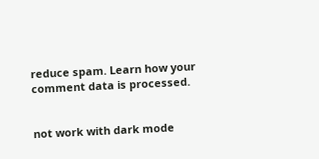reduce spam. Learn how your comment data is processed.


not work with dark mode